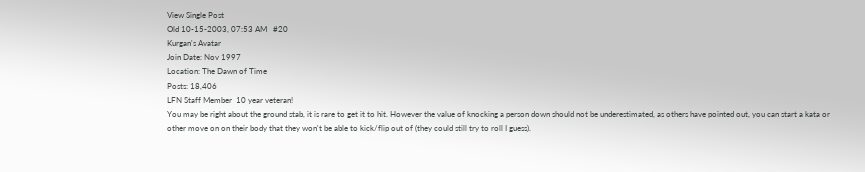View Single Post
Old 10-15-2003, 07:53 AM   #20
Kurgan's Avatar
Join Date: Nov 1997
Location: The Dawn of Time
Posts: 18,406
LFN Staff Member  10 year veteran!
You may be right about the ground stab, it is rare to get it to hit. However the value of knocking a person down should not be underestimated, as others have pointed out, you can start a kata or other move on on their body that they won't be able to kick/flip out of (they could still try to roll I guess).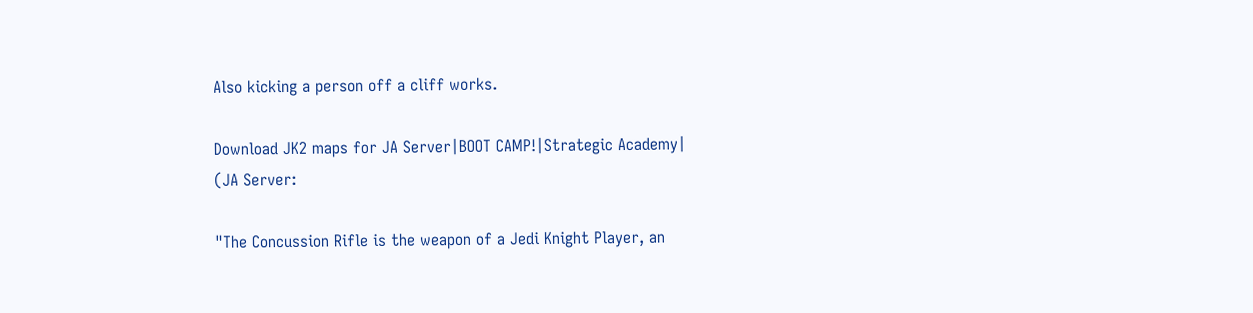Also kicking a person off a cliff works.

Download JK2 maps for JA Server|BOOT CAMP!|Strategic Academy|
(JA Server:

"The Concussion Rifle is the weapon of a Jedi Knight Player, an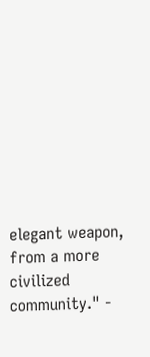elegant weapon, from a more civilized community." -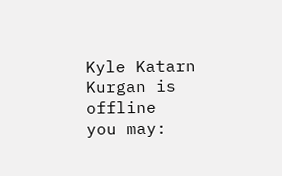Kyle Katarn
Kurgan is offline   you may: